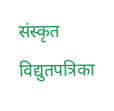संस्कृत विद्युतपत्रिका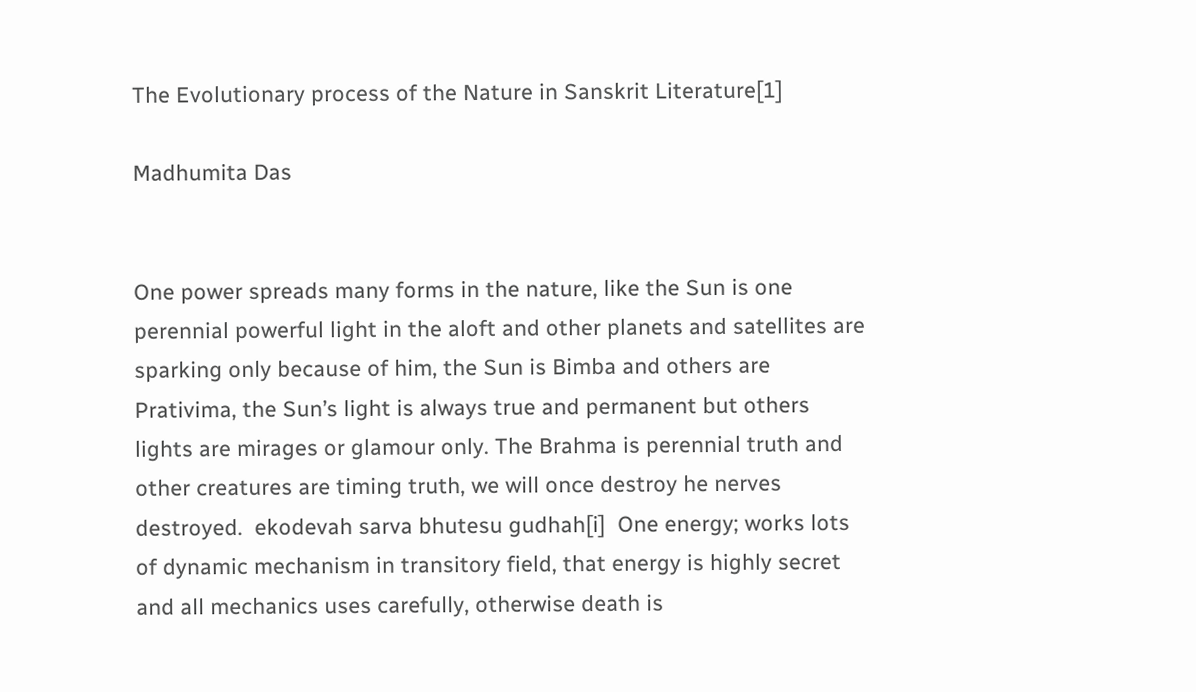The Evolutionary process of the Nature in Sanskrit Literature[1]

Madhumita Das


One power spreads many forms in the nature, like the Sun is one perennial powerful light in the aloft and other planets and satellites are sparking only because of him, the Sun is Bimba and others are Prativima, the Sun’s light is always true and permanent but others lights are mirages or glamour only. The Brahma is perennial truth and other creatures are timing truth, we will once destroy he nerves destroyed.  ekodevah sarva bhutesu gudhah[i]  One energy; works lots of dynamic mechanism in transitory field, that energy is highly secret and all mechanics uses carefully, otherwise death is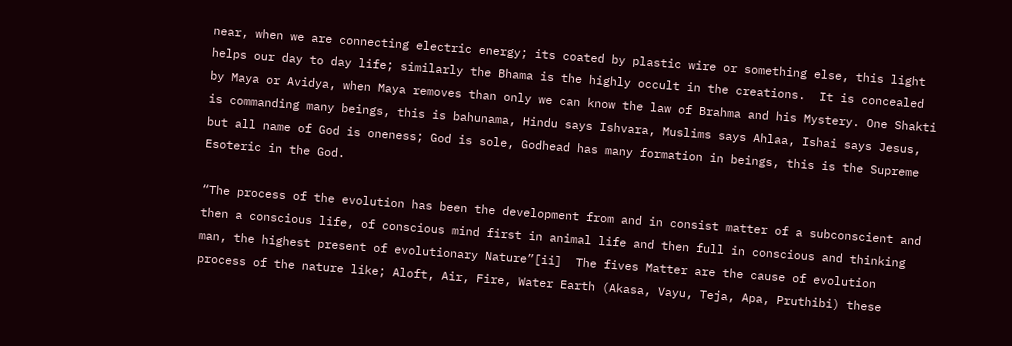near, when we are connecting electric energy; its coated by plastic wire or something else, this light helps our day to day life; similarly the Bhama is the highly occult in the creations.  It is concealed by Maya or Avidya, when Maya removes than only we can know the law of Brahma and his Mystery. One Shakti is commanding many beings, this is bahunama, Hindu says Ishvara, Muslims says Ahlaa, Ishai says Jesus, but all name of God is oneness; God is sole, Godhead has many formation in beings, this is the Supreme Esoteric in the God.

“The process of the evolution has been the development from and in consist matter of a subconscient and then a conscious life, of conscious mind first in animal life and then full in conscious and thinking man, the highest present of evolutionary Nature”[ii]  The fives Matter are the cause of evolution process of the nature like; Aloft, Air, Fire, Water Earth (Akasa, Vayu, Teja, Apa, Pruthibi) these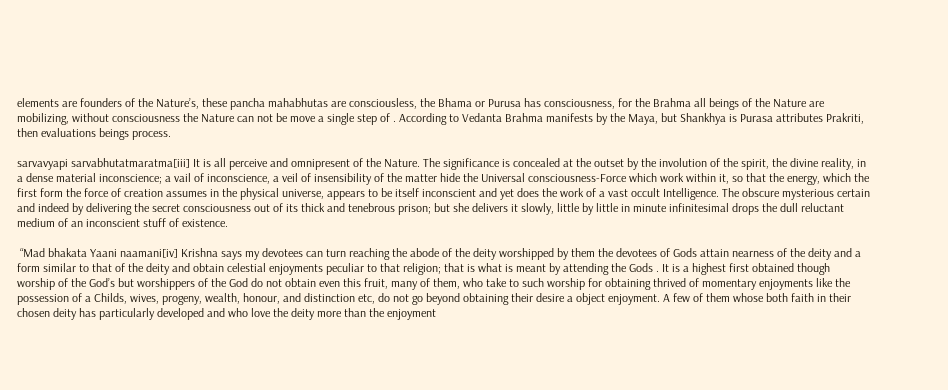elements are founders of the Nature’s, these pancha mahabhutas are consciousless, the Bhama or Purusa has consciousness, for the Brahma all beings of the Nature are mobilizing, without consciousness the Nature can not be move a single step of . According to Vedanta Brahma manifests by the Maya, but Shankhya is Purasa attributes Prakriti, then evaluations beings process.

sarvavyapi sarvabhutatmaratma[iii] It is all perceive and omnipresent of the Nature. The significance is concealed at the outset by the involution of the spirit, the divine reality, in a dense material inconscience; a vail of inconscience, a veil of insensibility of the matter hide the Universal consciousness-Force which work within it, so that the energy, which the first form the force of creation assumes in the physical universe, appears to be itself inconscient and yet does the work of a vast occult Intelligence. The obscure mysterious certain and indeed by delivering the secret consciousness out of its thick and tenebrous prison; but she delivers it slowly, little by little in minute infinitesimal drops the dull reluctant medium of an inconscient stuff of existence.

 “Mad bhakata Yaani naamani[iv] Krishna says my devotees can turn reaching the abode of the deity worshipped by them the devotees of Gods attain nearness of the deity and a form similar to that of the deity and obtain celestial enjoyments peculiar to that religion; that is what is meant by attending the Gods . It is a highest first obtained though worship of the God’s but worshippers of the God do not obtain even this fruit, many of them, who take to such worship for obtaining thrived of momentary enjoyments like the possession of a Childs, wives, progeny, wealth, honour, and distinction etc, do not go beyond obtaining their desire a object enjoyment. A few of them whose both faith in their chosen deity has particularly developed and who love the deity more than the enjoyment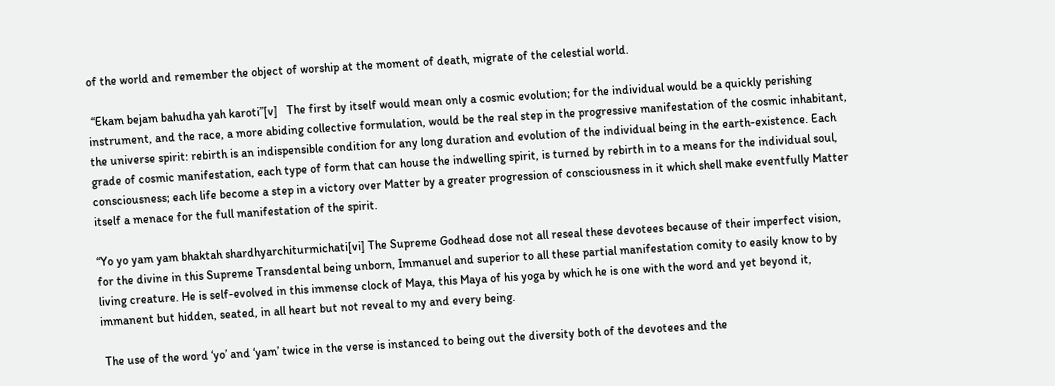of the world and remember the object of worship at the moment of death, migrate of the celestial world.

 “Ekam bejam bahudha yah karoti”[v]   The first by itself would mean only a cosmic evolution; for the individual would be a quickly perishing instrument, and the race, a more abiding collective formulation, would be the real step in the progressive manifestation of the cosmic inhabitant, the universe spirit: rebirth is an indispensible condition for any long duration and evolution of the individual being in the earth-existence. Each grade of cosmic manifestation, each type of form that can house the indwelling spirit, is turned by rebirth in to a means for the individual soul, consciousness; each life become a step in a victory over Matter by a greater progression of consciousness in it which shell make eventfully Matter itself a menace for the full manifestation of the spirit.

“Yo yo yam yam bhaktah shardhyarchiturmichati[vi] The Supreme Godhead dose not all reseal these devotees because of their imperfect vision, for the divine in this Supreme Transdental being unborn, Immanuel and superior to all these partial manifestation comity to easily know to by living creature. He is self-evolved in this immense clock of Maya, this Maya of his yoga by which he is one with the word and yet beyond it, immanent but hidden, seated, in all heart but not reveal to my and every being.

 The use of the word ‘yo’ and ‘yam’ twice in the verse is instanced to being out the diversity both of the devotees and the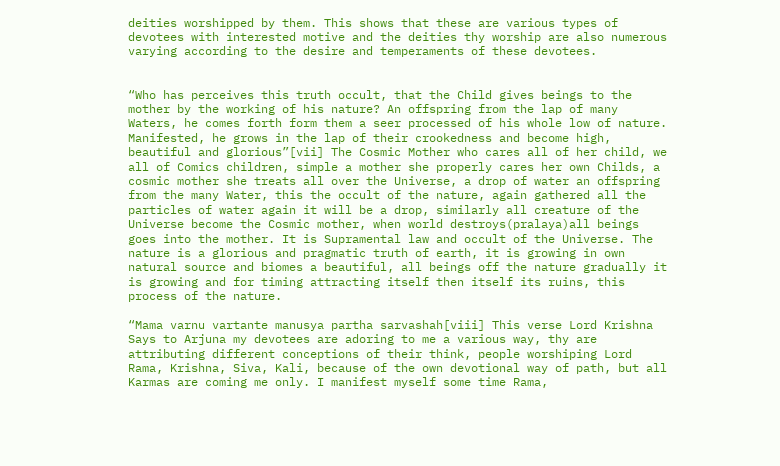deities worshipped by them. This shows that these are various types of devotees with interested motive and the deities thy worship are also numerous varying according to the desire and temperaments of these devotees.


“Who has perceives this truth occult, that the Child gives beings to the mother by the working of his nature? An offspring from the lap of many Waters, he comes forth form them a seer processed of his whole low of nature. Manifested, he grows in the lap of their crookedness and become high, beautiful and glorious”[vii] The Cosmic Mother who cares all of her child, we all of Comics children, simple a mother she properly cares her own Childs, a cosmic mother she treats all over the Universe, a drop of water an offspring from the many Water, this the occult of the nature, again gathered all the particles of water again it will be a drop, similarly all creature of the Universe become the Cosmic mother, when world destroys(pralaya)all beings goes into the mother. It is Supramental law and occult of the Universe. The nature is a glorious and pragmatic truth of earth, it is growing in own natural source and biomes a beautiful, all beings off the nature gradually it is growing and for timing attracting itself then itself its ruins, this process of the nature.

“Mama varnu vartante manusya partha sarvashah[viii] This verse Lord Krishna Says to Arjuna my devotees are adoring to me a various way, thy are attributing different conceptions of their think, people worshiping Lord Rama, Krishna, Siva, Kali, because of the own devotional way of path, but all Karmas are coming me only. I manifest myself some time Rama,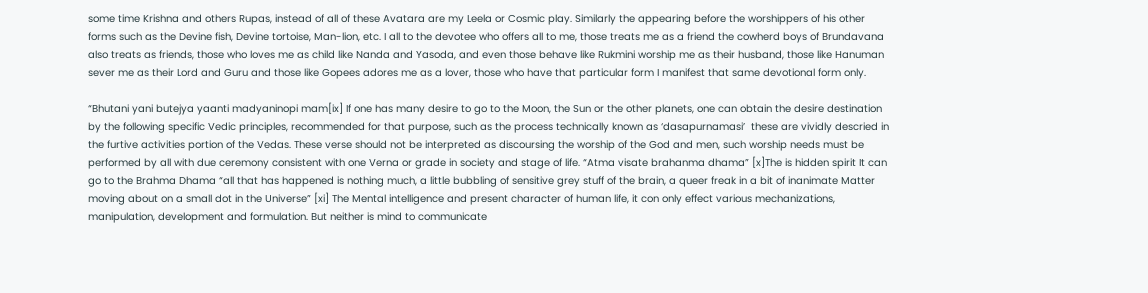some time Krishna and others Rupas, instead of all of these Avatara are my Leela or Cosmic play. Similarly the appearing before the worshippers of his other forms such as the Devine fish, Devine tortoise, Man-lion, etc. I all to the devotee who offers all to me, those treats me as a friend the cowherd boys of Brundavana also treats as friends, those who loves me as child like Nanda and Yasoda, and even those behave like Rukmini worship me as their husband, those like Hanuman sever me as their Lord and Guru and those like Gopees adores me as a lover, those who have that particular form I manifest that same devotional form only.

“Bhutani yani butejya yaanti madyaninopi mam[ix] If one has many desire to go to the Moon, the Sun or the other planets, one can obtain the desire destination by the following specific Vedic principles, recommended for that purpose, such as the process technically known as ‘dasapurnamasi’  these are vividly descried in the furtive activities portion of the Vedas. These verse should not be interpreted as discoursing the worship of the God and men, such worship needs must be performed by all with due ceremony consistent with one Verna or grade in society and stage of life. “Atma visate brahanma dhama” [x]The is hidden spirit It can go to the Brahma Dhama “all that has happened is nothing much, a little bubbling of sensitive grey stuff of the brain, a queer freak in a bit of inanimate Matter moving about on a small dot in the Universe” [xi] The Mental intelligence and present character of human life, it con only effect various mechanizations, manipulation, development and formulation. But neither is mind to communicate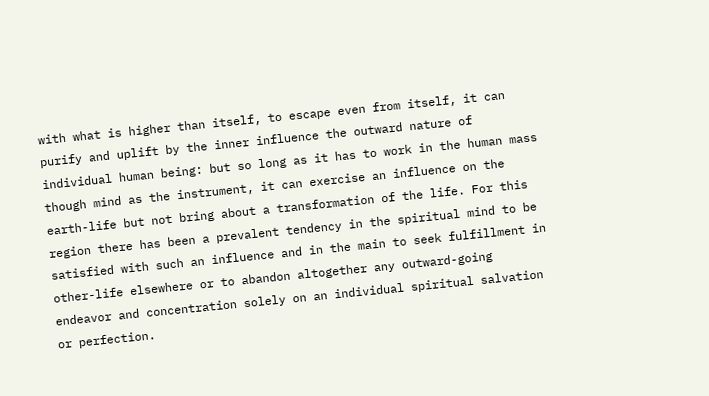with what is higher than itself, to escape even from itself, it can purify and uplift by the inner influence the outward nature of individual human being: but so long as it has to work in the human mass though mind as the instrument, it can exercise an influence on the earth-life but not bring about a transformation of the life. For this region there has been a prevalent tendency in the spiritual mind to be satisfied with such an influence and in the main to seek fulfillment in other-life elsewhere or to abandon altogether any outward-going endeavor and concentration solely on an individual spiritual salvation or perfection.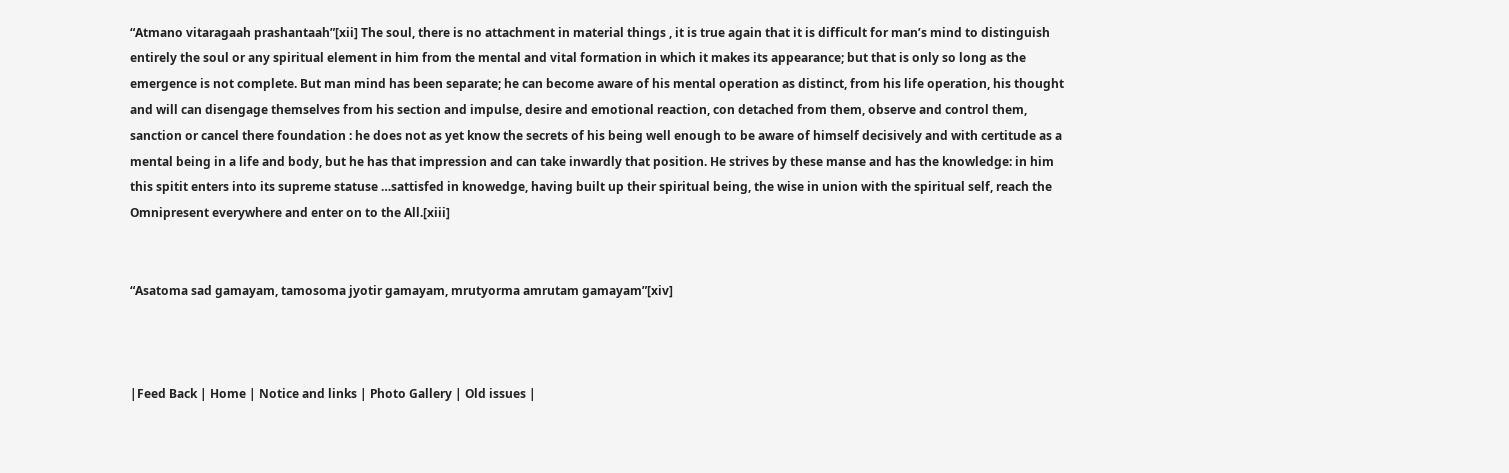“Atmano vitaragaah prashantaah”[xii] The soul, there is no attachment in material things , it is true again that it is difficult for man’s mind to distinguish entirely the soul or any spiritual element in him from the mental and vital formation in which it makes its appearance; but that is only so long as the emergence is not complete. But man mind has been separate; he can become aware of his mental operation as distinct, from his life operation, his thought and will can disengage themselves from his section and impulse, desire and emotional reaction, con detached from them, observe and control them, sanction or cancel there foundation : he does not as yet know the secrets of his being well enough to be aware of himself decisively and with certitude as a mental being in a life and body, but he has that impression and can take inwardly that position. He strives by these manse and has the knowledge: in him this spitit enters into its supreme statuse …sattisfed in knowedge, having built up their spiritual being, the wise in union with the spiritual self, reach the Omnipresent everywhere and enter on to the All.[xiii]


“Asatoma sad gamayam, tamosoma jyotir gamayam, mrutyorma amrutam gamayam”[xiv]



|Feed Back | Home | Notice and links | Photo Gallery | Old issues |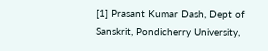[1] Prasant Kumar Dash, Dept of Sanskrit, Pondicherry University,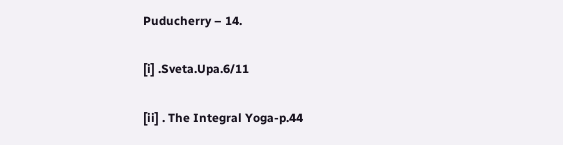Puducherry – 14.

[i] .Sveta.Upa.6/11

[ii] . The Integral Yoga-p.44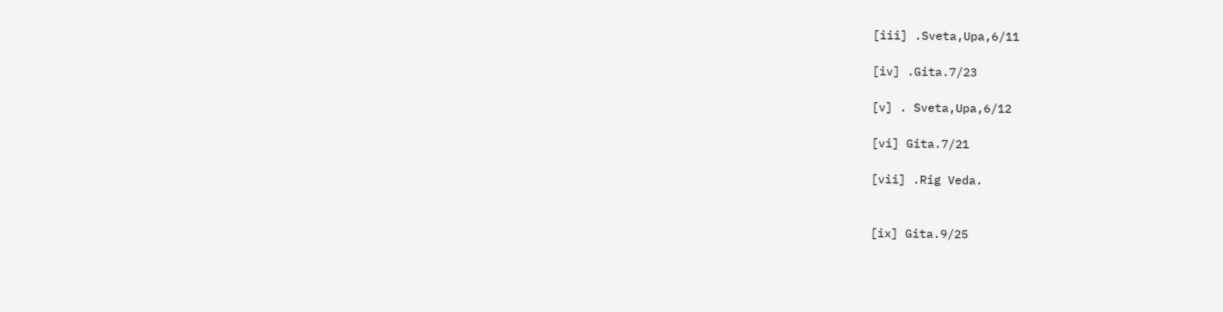[iii] .Sveta,Upa,6/11

[iv] .Gita.7/23

[v] . Sveta,Upa,6/12

[vi] Gita.7/21

[vii] .Rig Veda.


[ix] Gita.9/25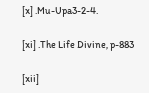[x] .Mu-Upa3-2-4.

[xi] .The Life Divine, p-883

[xii]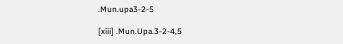.Mun.upa3-2-5

[xiii] .Mun.Upa.3-2-4,5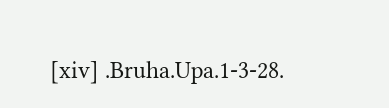[xiv] .Bruha.Upa.1-3-28.